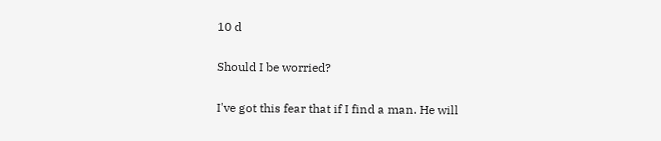10 d

Should I be worried?

I've got this fear that if I find a man. He will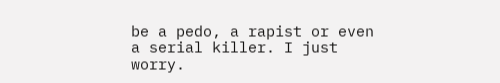be a pedo, a rapist or even a serial killer. I just worry.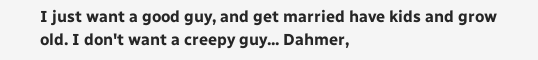I just want a good guy, and get married have kids and grow old. I don't want a creepy guy... Dahmer,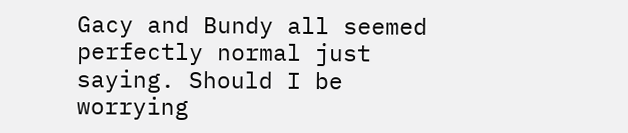Gacy and Bundy all seemed perfectly normal just saying. Should I be worrying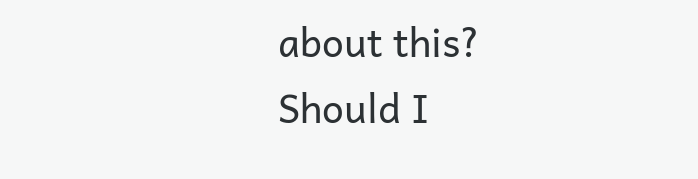about this?
Should I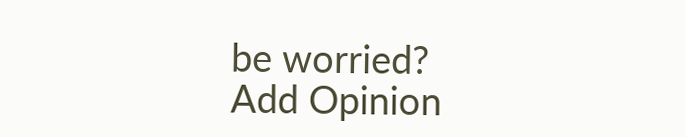be worried?
Add Opinion